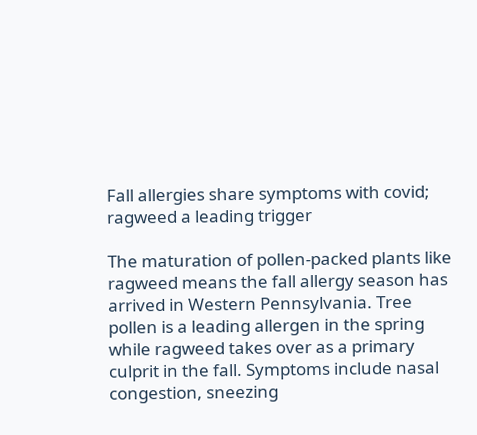Fall allergies share symptoms with covid; ragweed a leading trigger

The maturation of pollen-packed plants like ragweed means the fall allergy season has arrived in Western Pennsylvania. Tree pollen is a leading allergen in the spring while ragweed takes over as a primary culprit in the fall. Symptoms include nasal congestion, sneezing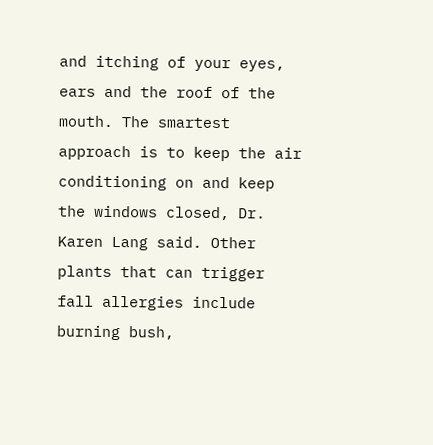and itching of your eyes, ears and the roof of the mouth. The smartest approach is to keep the air conditioning on and keep the windows closed, Dr. Karen Lang said. Other plants that can trigger fall allergies include burning bush,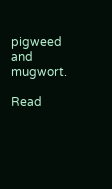pigweed and mugwort.

Read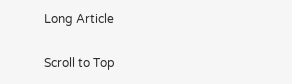Long Article

Scroll to Top